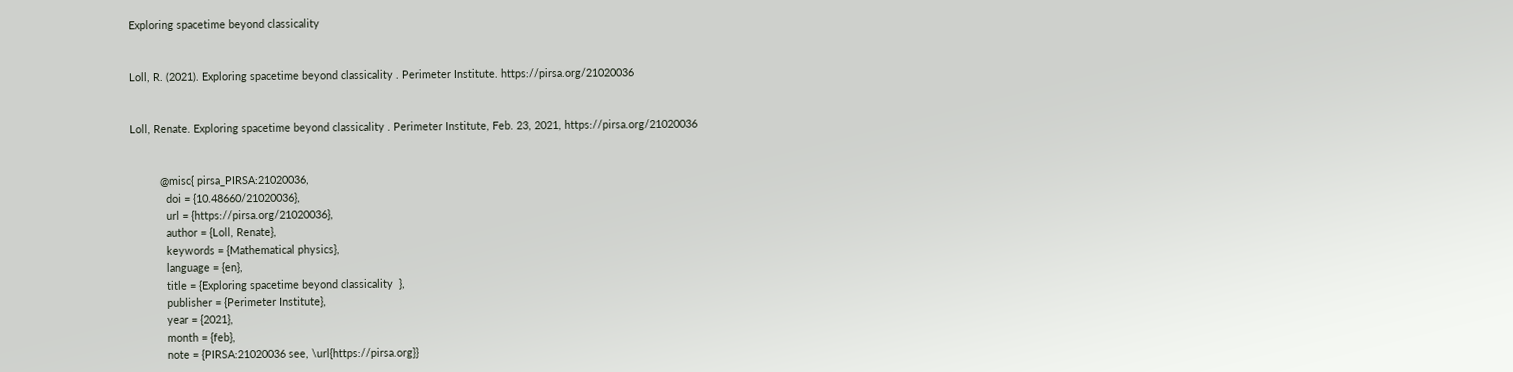Exploring spacetime beyond classicality


Loll, R. (2021). Exploring spacetime beyond classicality . Perimeter Institute. https://pirsa.org/21020036


Loll, Renate. Exploring spacetime beyond classicality . Perimeter Institute, Feb. 23, 2021, https://pirsa.org/21020036


          @misc{ pirsa_PIRSA:21020036,
            doi = {10.48660/21020036},
            url = {https://pirsa.org/21020036},
            author = {Loll, Renate},
            keywords = {Mathematical physics},
            language = {en},
            title = {Exploring spacetime beyond classicality  },
            publisher = {Perimeter Institute},
            year = {2021},
            month = {feb},
            note = {PIRSA:21020036 see, \url{https://pirsa.org}}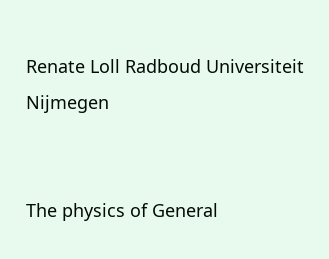Renate Loll Radboud Universiteit Nijmegen


The physics of General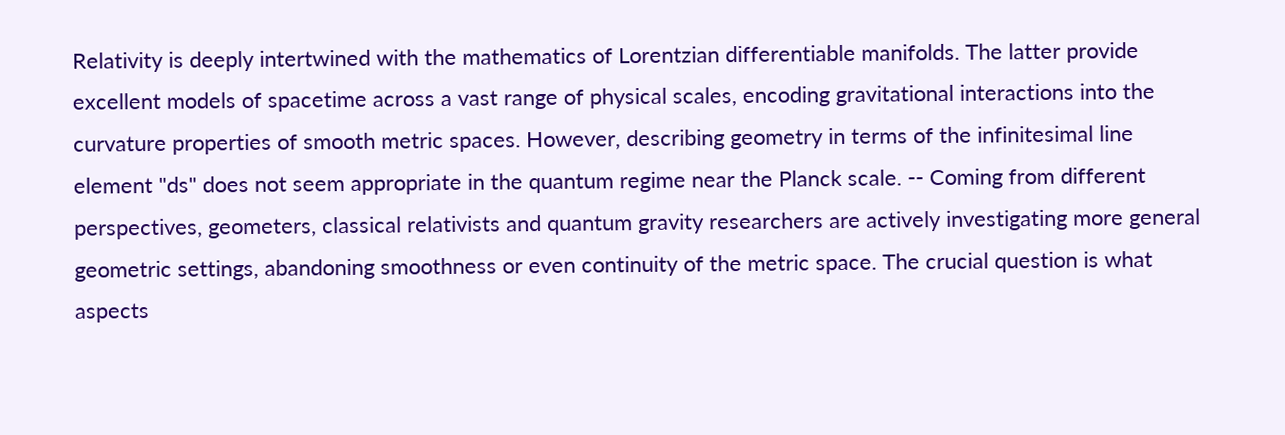Relativity is deeply intertwined with the mathematics of Lorentzian differentiable manifolds. The latter provide excellent models of spacetime across a vast range of physical scales, encoding gravitational interactions into the curvature properties of smooth metric spaces. However, describing geometry in terms of the infinitesimal line element "ds" does not seem appropriate in the quantum regime near the Planck scale. -- Coming from different perspectives, geometers, classical relativists and quantum gravity researchers are actively investigating more general geometric settings, abandoning smoothness or even continuity of the metric space. The crucial question is what aspects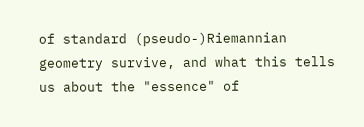of standard (pseudo-)Riemannian geometry survive, and what this tells us about the "essence" of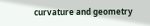curvature and geometry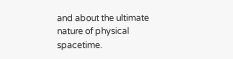and about the ultimate nature of physical spacetime.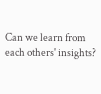Can we learn from each others' insights?